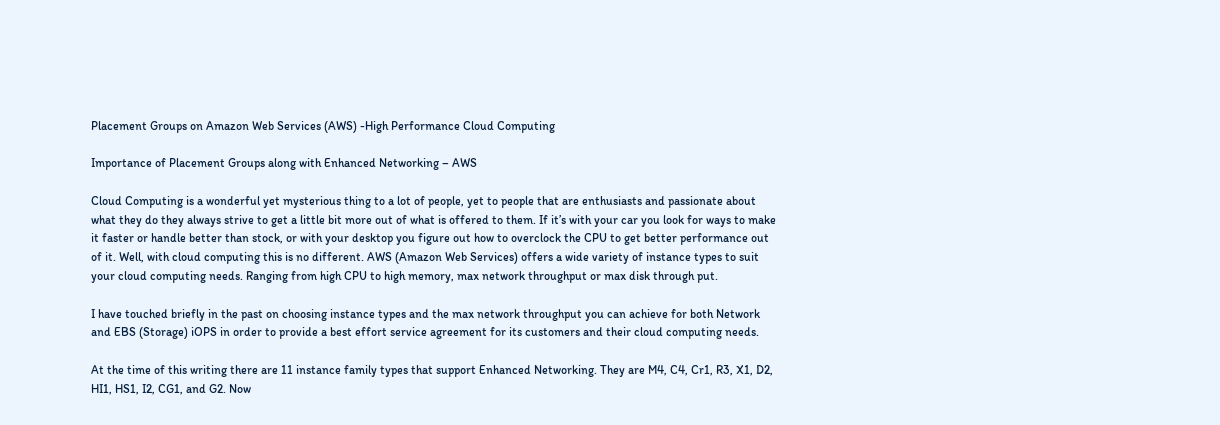Placement Groups on Amazon Web Services (AWS) -High Performance Cloud Computing

Importance of Placement Groups along with Enhanced Networking – AWS

Cloud Computing is a wonderful yet mysterious thing to a lot of people, yet to people that are enthusiasts and passionate about what they do they always strive to get a little bit more out of what is offered to them. If it’s with your car you look for ways to make it faster or handle better than stock, or with your desktop you figure out how to overclock the CPU to get better performance out of it. Well, with cloud computing this is no different. AWS (Amazon Web Services) offers a wide variety of instance types to suit your cloud computing needs. Ranging from high CPU to high memory, max network throughput or max disk through put.

I have touched briefly in the past on choosing instance types and the max network throughput you can achieve for both Network and EBS (Storage) iOPS in order to provide a best effort service agreement for its customers and their cloud computing needs.

At the time of this writing there are 11 instance family types that support Enhanced Networking. They are M4, C4, Cr1, R3, X1, D2, HI1, HS1, I2, CG1, and G2. Now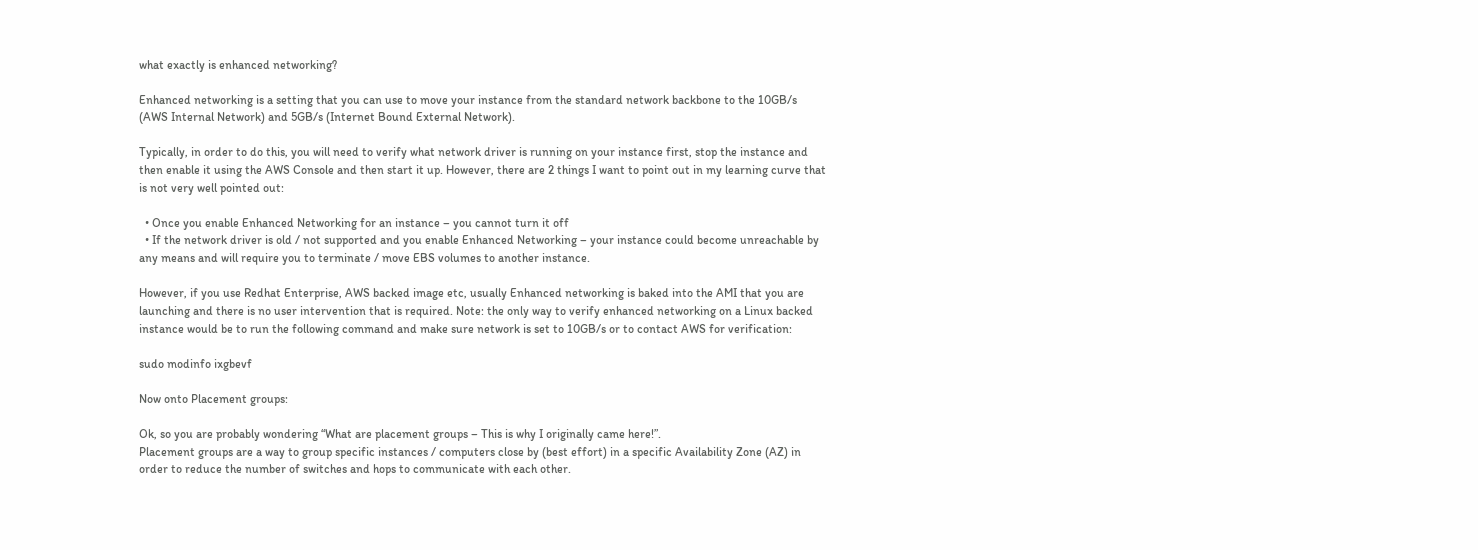what exactly is enhanced networking?

Enhanced networking is a setting that you can use to move your instance from the standard network backbone to the 10GB/s (AWS Internal Network) and 5GB/s (Internet Bound External Network).

Typically, in order to do this, you will need to verify what network driver is running on your instance first, stop the instance and then enable it using the AWS Console and then start it up. However, there are 2 things I want to point out in my learning curve that is not very well pointed out:

  • Once you enable Enhanced Networking for an instance – you cannot turn it off
  • If the network driver is old / not supported and you enable Enhanced Networking – your instance could become unreachable by any means and will require you to terminate / move EBS volumes to another instance.

However, if you use Redhat Enterprise, AWS backed image etc, usually Enhanced networking is baked into the AMI that you are launching and there is no user intervention that is required. Note: the only way to verify enhanced networking on a Linux backed instance would be to run the following command and make sure network is set to 10GB/s or to contact AWS for verification:

sudo modinfo ixgbevf

Now onto Placement groups:

Ok, so you are probably wondering “What are placement groups – This is why I originally came here!”.
Placement groups are a way to group specific instances / computers close by (best effort) in a specific Availability Zone (AZ) in order to reduce the number of switches and hops to communicate with each other.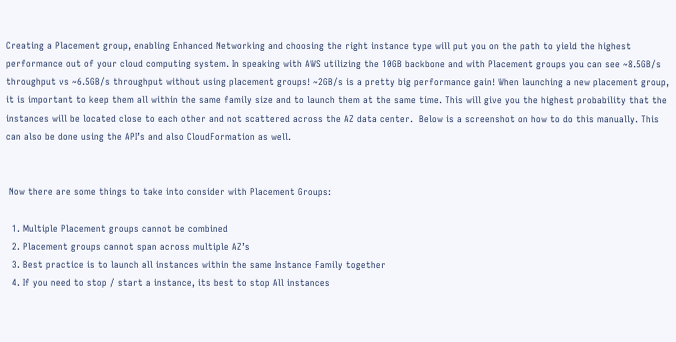Creating a Placement group, enabling Enhanced Networking and choosing the right instance type will put you on the path to yield the highest performance out of your cloud computing system. In speaking with AWS utilizing the 10GB backbone and with Placement groups you can see ~8.5GB/s throughput vs ~6.5GB/s throughput without using placement groups! ~2GB/s is a pretty big performance gain! When launching a new placement group, it is important to keep them all within the same family size and to launch them at the same time. This will give you the highest probability that the instances will be located close to each other and not scattered across the AZ data center.  Below is a screenshot on how to do this manually. This can also be done using the API’s and also CloudFormation as well.


 Now there are some things to take into consider with Placement Groups:

  1. Multiple Placement groups cannot be combined
  2. Placement groups cannot span across multiple AZ’s
  3. Best practice is to launch all instances within the same Instance Family together
  4. If you need to stop / start a instance, its best to stop All instances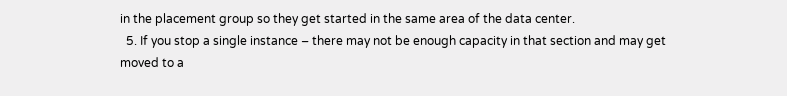in the placement group so they get started in the same area of the data center.
  5. If you stop a single instance – there may not be enough capacity in that section and may get moved to a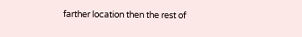farther location then the rest of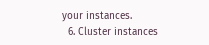your instances.
  6. Cluster instances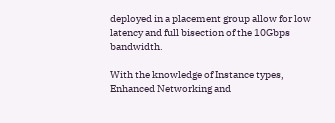deployed in a placement group allow for low latency and full bisection of the 10Gbps bandwidth.

With the knowledge of Instance types, Enhanced Networking and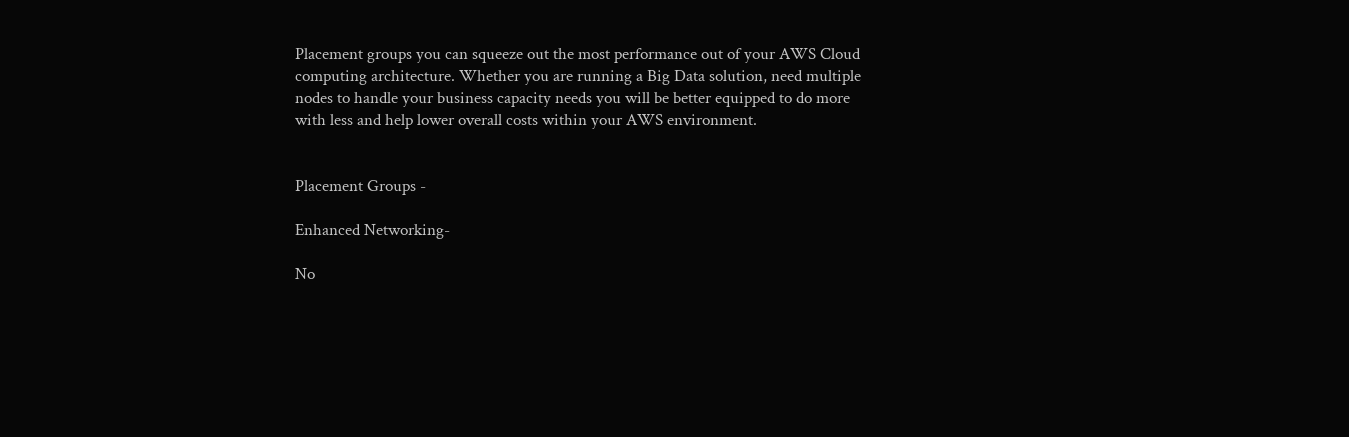Placement groups you can squeeze out the most performance out of your AWS Cloud computing architecture. Whether you are running a Big Data solution, need multiple nodes to handle your business capacity needs you will be better equipped to do more with less and help lower overall costs within your AWS environment.


Placement Groups -

Enhanced Networking-

No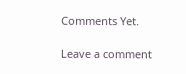Comments Yet.

Leave a comment